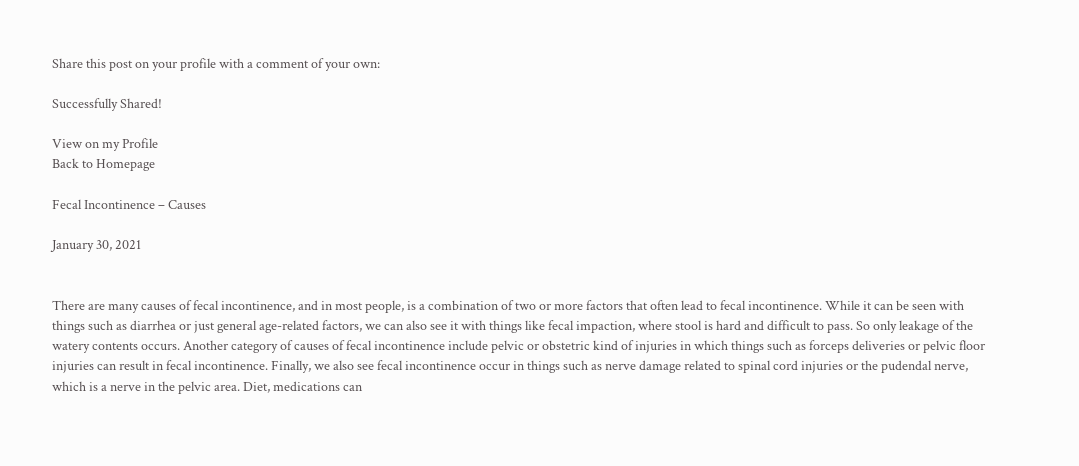Share this post on your profile with a comment of your own:

Successfully Shared!

View on my Profile
Back to Homepage

Fecal Incontinence – Causes

January 30, 2021


There are many causes of fecal incontinence, and in most people, is a combination of two or more factors that often lead to fecal incontinence. While it can be seen with things such as diarrhea or just general age-related factors, we can also see it with things like fecal impaction, where stool is hard and difficult to pass. So only leakage of the watery contents occurs. Another category of causes of fecal incontinence include pelvic or obstetric kind of injuries in which things such as forceps deliveries or pelvic floor injuries can result in fecal incontinence. Finally, we also see fecal incontinence occur in things such as nerve damage related to spinal cord injuries or the pudendal nerve, which is a nerve in the pelvic area. Diet, medications can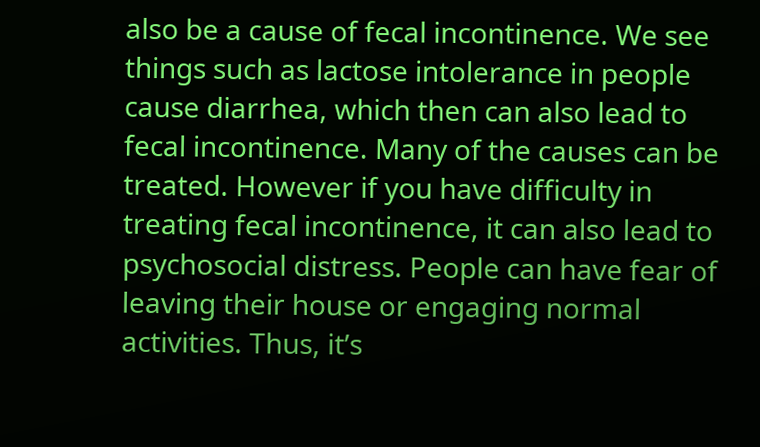also be a cause of fecal incontinence. We see things such as lactose intolerance in people cause diarrhea, which then can also lead to fecal incontinence. Many of the causes can be treated. However if you have difficulty in treating fecal incontinence, it can also lead to psychosocial distress. People can have fear of leaving their house or engaging normal activities. Thus, it’s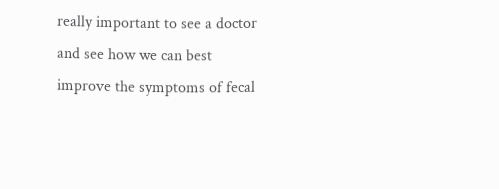really important to see a doctor and see how we can best improve the symptoms of fecal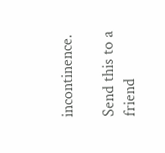incontinence.

Send this to a friend